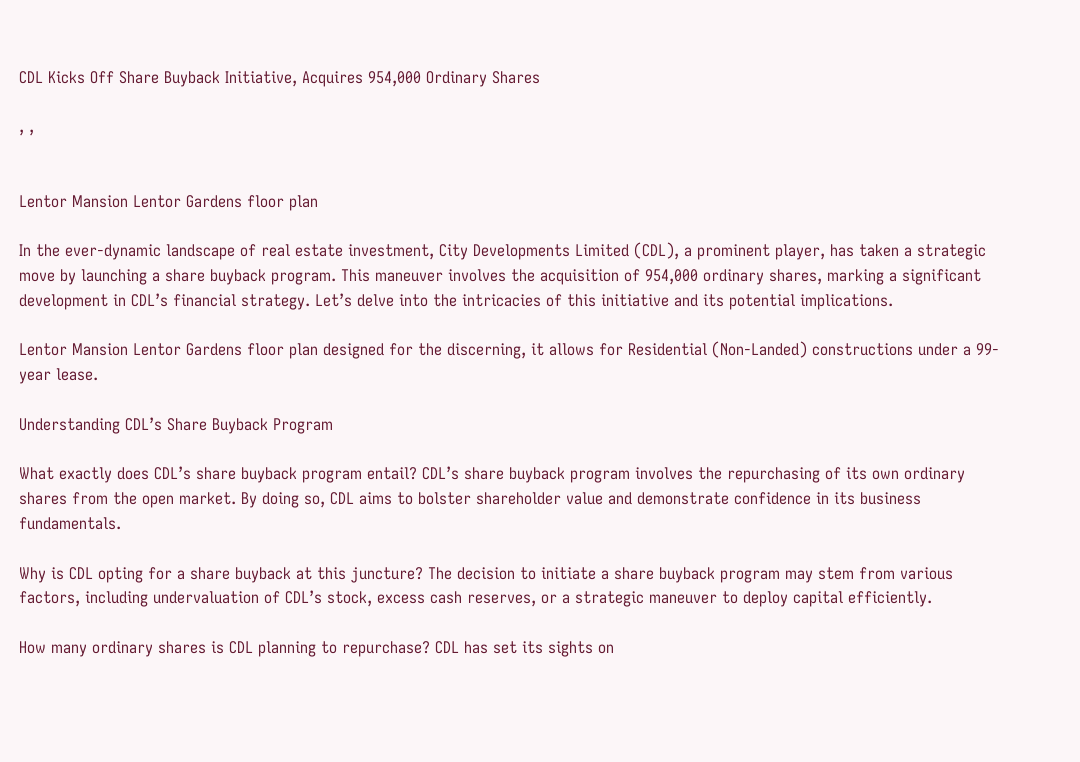CDL Kicks Off Share Buyback Initiative, Acquires 954,000 Ordinary Shares

, ,


Lentor Mansion Lentor Gardens floor plan

In the ever-dynamic landscape of real estate investment, City Developments Limited (CDL), a prominent player, has taken a strategic move by launching a share buyback program. This maneuver involves the acquisition of 954,000 ordinary shares, marking a significant development in CDL’s financial strategy. Let’s delve into the intricacies of this initiative and its potential implications.

Lentor Mansion Lentor Gardens floor plan designed for the discerning, it allows for Residential (Non-Landed) constructions under a 99-year lease.

Understanding CDL’s Share Buyback Program

What exactly does CDL’s share buyback program entail? CDL’s share buyback program involves the repurchasing of its own ordinary shares from the open market. By doing so, CDL aims to bolster shareholder value and demonstrate confidence in its business fundamentals.

Why is CDL opting for a share buyback at this juncture? The decision to initiate a share buyback program may stem from various factors, including undervaluation of CDL’s stock, excess cash reserves, or a strategic maneuver to deploy capital efficiently.

How many ordinary shares is CDL planning to repurchase? CDL has set its sights on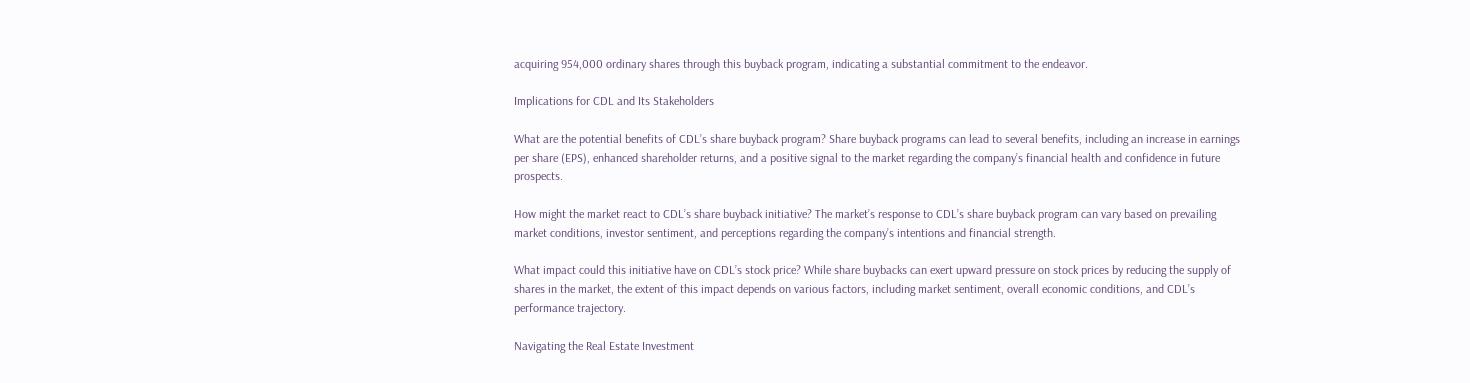acquiring 954,000 ordinary shares through this buyback program, indicating a substantial commitment to the endeavor.

Implications for CDL and Its Stakeholders

What are the potential benefits of CDL’s share buyback program? Share buyback programs can lead to several benefits, including an increase in earnings per share (EPS), enhanced shareholder returns, and a positive signal to the market regarding the company’s financial health and confidence in future prospects.

How might the market react to CDL’s share buyback initiative? The market’s response to CDL’s share buyback program can vary based on prevailing market conditions, investor sentiment, and perceptions regarding the company’s intentions and financial strength.

What impact could this initiative have on CDL’s stock price? While share buybacks can exert upward pressure on stock prices by reducing the supply of shares in the market, the extent of this impact depends on various factors, including market sentiment, overall economic conditions, and CDL’s performance trajectory.

Navigating the Real Estate Investment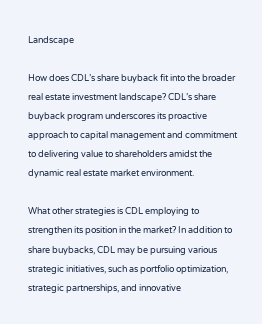Landscape

How does CDL’s share buyback fit into the broader real estate investment landscape? CDL’s share buyback program underscores its proactive approach to capital management and commitment to delivering value to shareholders amidst the dynamic real estate market environment.

What other strategies is CDL employing to strengthen its position in the market? In addition to share buybacks, CDL may be pursuing various strategic initiatives, such as portfolio optimization, strategic partnerships, and innovative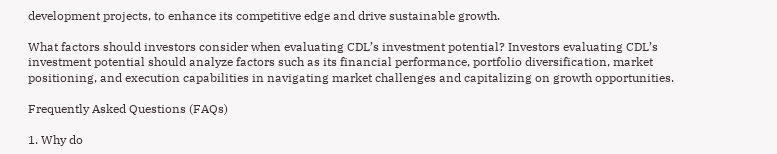development projects, to enhance its competitive edge and drive sustainable growth.

What factors should investors consider when evaluating CDL’s investment potential? Investors evaluating CDL’s investment potential should analyze factors such as its financial performance, portfolio diversification, market positioning, and execution capabilities in navigating market challenges and capitalizing on growth opportunities.

Frequently Asked Questions (FAQs)

1. Why do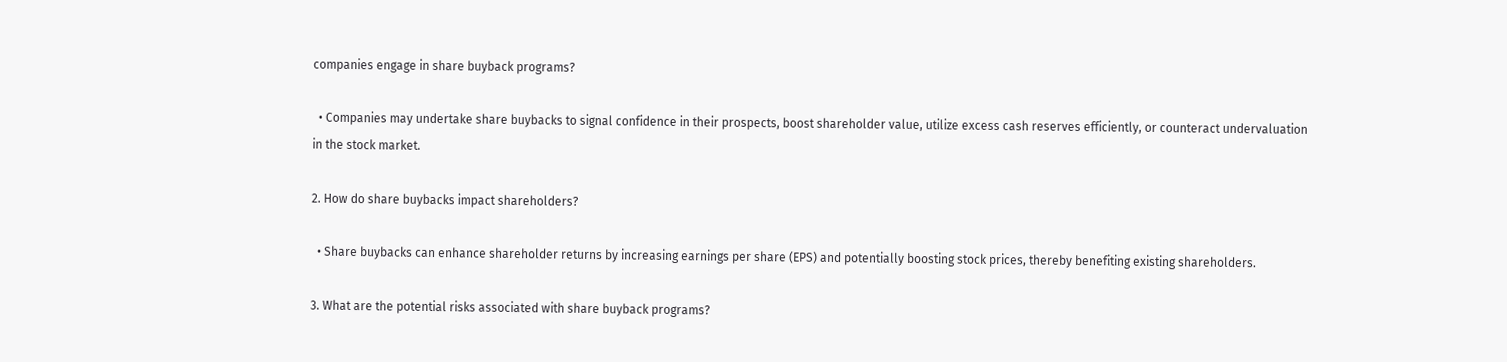companies engage in share buyback programs?

  • Companies may undertake share buybacks to signal confidence in their prospects, boost shareholder value, utilize excess cash reserves efficiently, or counteract undervaluation in the stock market.

2. How do share buybacks impact shareholders?

  • Share buybacks can enhance shareholder returns by increasing earnings per share (EPS) and potentially boosting stock prices, thereby benefiting existing shareholders.

3. What are the potential risks associated with share buyback programs?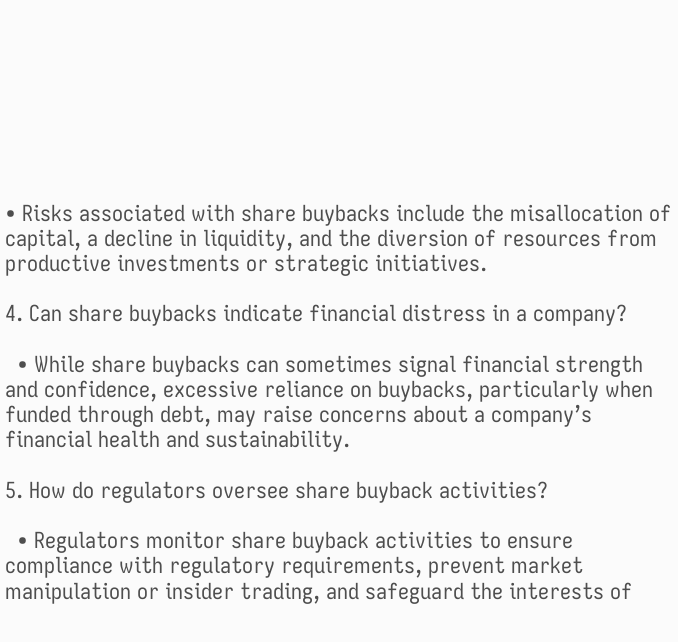• Risks associated with share buybacks include the misallocation of capital, a decline in liquidity, and the diversion of resources from productive investments or strategic initiatives.

4. Can share buybacks indicate financial distress in a company?

  • While share buybacks can sometimes signal financial strength and confidence, excessive reliance on buybacks, particularly when funded through debt, may raise concerns about a company’s financial health and sustainability.

5. How do regulators oversee share buyback activities?

  • Regulators monitor share buyback activities to ensure compliance with regulatory requirements, prevent market manipulation or insider trading, and safeguard the interests of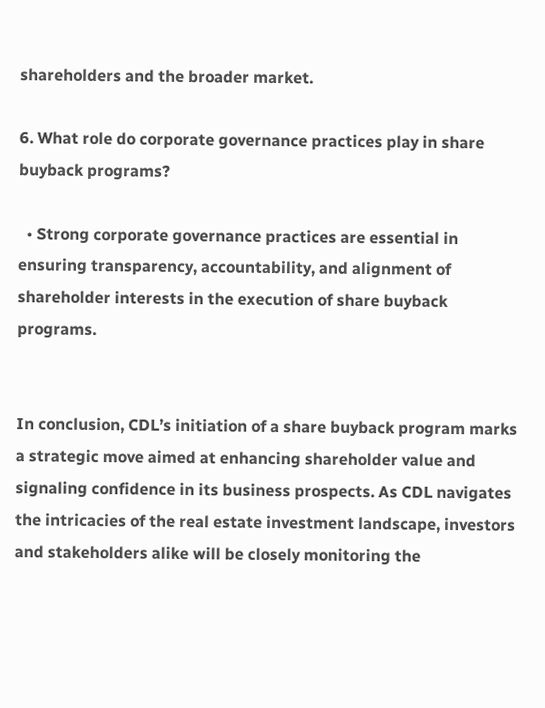shareholders and the broader market.

6. What role do corporate governance practices play in share buyback programs?

  • Strong corporate governance practices are essential in ensuring transparency, accountability, and alignment of shareholder interests in the execution of share buyback programs.


In conclusion, CDL’s initiation of a share buyback program marks a strategic move aimed at enhancing shareholder value and signaling confidence in its business prospects. As CDL navigates the intricacies of the real estate investment landscape, investors and stakeholders alike will be closely monitoring the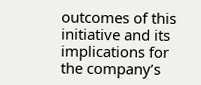outcomes of this initiative and its implications for the company’s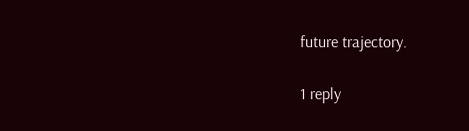future trajectory.

1 reply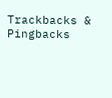Trackbacks & Pingbacks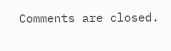Comments are closed.